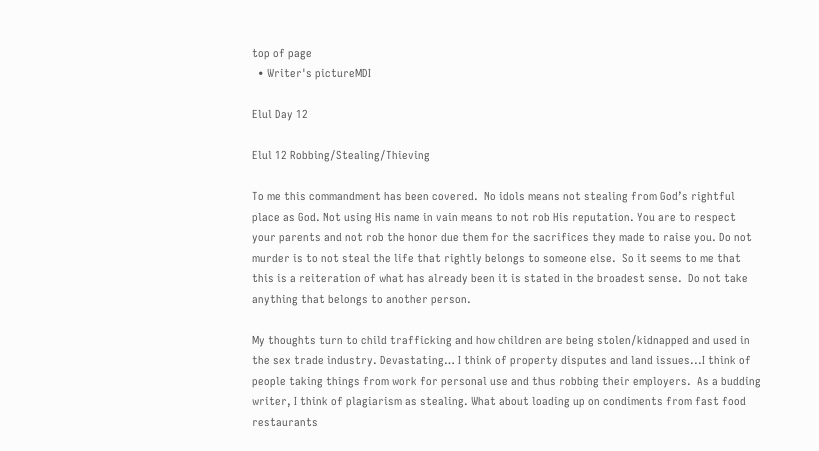top of page
  • Writer's pictureMDI

Elul Day 12

Elul 12 Robbing/Stealing/Thieving

To me this commandment has been covered.  No idols means not stealing from God’s rightful place as God. Not using His name in vain means to not rob His reputation. You are to respect your parents and not rob the honor due them for the sacrifices they made to raise you. Do not murder is to not steal the life that rightly belongs to someone else.  So it seems to me that this is a reiteration of what has already been it is stated in the broadest sense.  Do not take anything that belongs to another person.

My thoughts turn to child trafficking and how children are being stolen/kidnapped and used in the sex trade industry. Devastating… I think of property disputes and land issues...I think of people taking things from work for personal use and thus robbing their employers.  As a budding writer, I think of plagiarism as stealing. What about loading up on condiments from fast food restaurants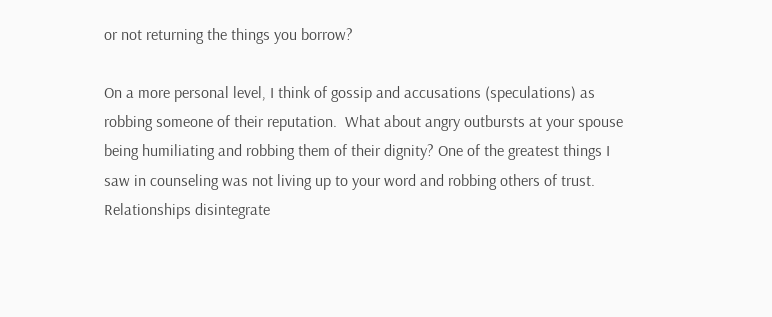or not returning the things you borrow?

On a more personal level, I think of gossip and accusations (speculations) as robbing someone of their reputation.  What about angry outbursts at your spouse being humiliating and robbing them of their dignity? One of the greatest things I saw in counseling was not living up to your word and robbing others of trust.  Relationships disintegrate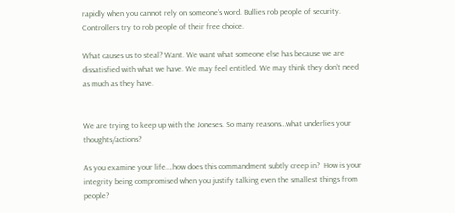rapidly when you cannot rely on someone’s word. Bullies rob people of security. Controllers try to rob people of their free choice.

What causes us to steal? Want. We want what someone else has because we are dissatisfied with what we have. We may feel entitled. We may think they don’t need as much as they have.


We are trying to keep up with the Joneses. So many reasons…what underlies your thoughts/actions?

As you examine your life….how does this commandment subtly creep in?  How is your integrity being compromised when you justify talking even the smallest things from people?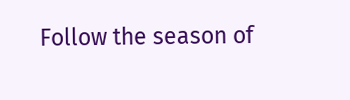Follow the season of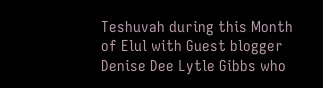Teshuvah during this Month of Elul with Guest blogger Denise Dee Lytle Gibbs who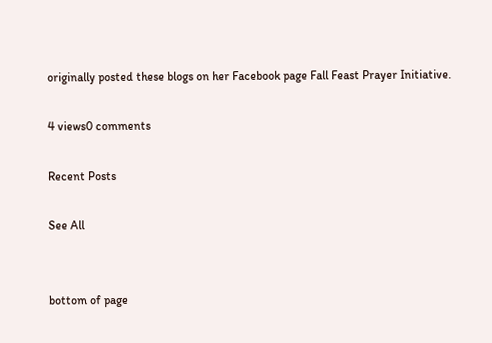originally posted these blogs on her Facebook page Fall Feast Prayer Initiative.

4 views0 comments

Recent Posts

See All


bottom of page